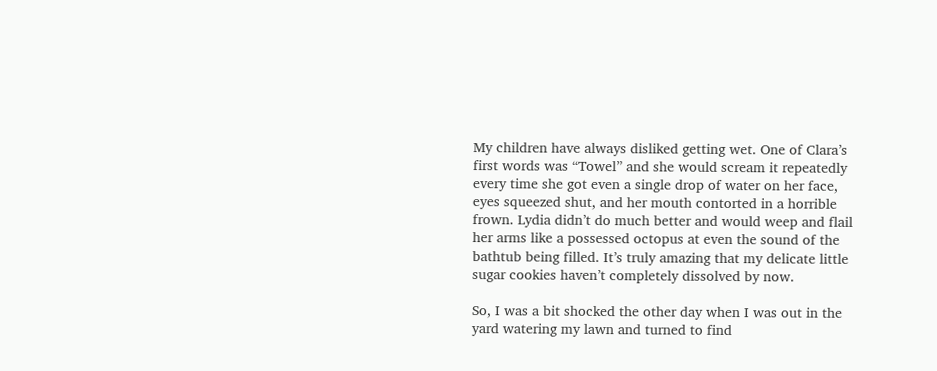My children have always disliked getting wet. One of Clara’s first words was “Towel” and she would scream it repeatedly every time she got even a single drop of water on her face, eyes squeezed shut, and her mouth contorted in a horrible frown. Lydia didn’t do much better and would weep and flail her arms like a possessed octopus at even the sound of the bathtub being filled. It’s truly amazing that my delicate little sugar cookies haven’t completely dissolved by now.

So, I was a bit shocked the other day when I was out in the yard watering my lawn and turned to find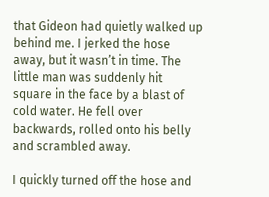that Gideon had quietly walked up behind me. I jerked the hose away, but it wasn’t in time. The little man was suddenly hit square in the face by a blast of cold water. He fell over backwards, rolled onto his belly and scrambled away.

I quickly turned off the hose and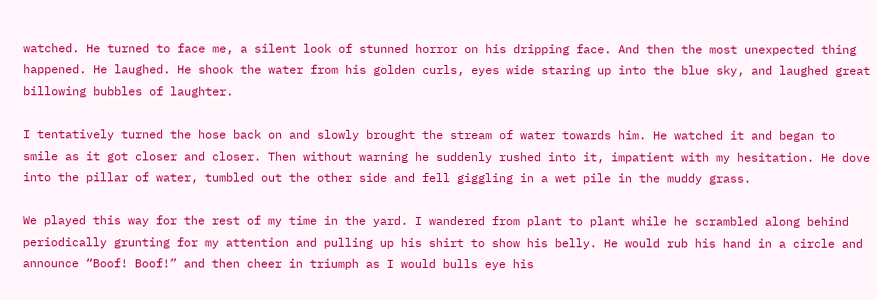watched. He turned to face me, a silent look of stunned horror on his dripping face. And then the most unexpected thing happened. He laughed. He shook the water from his golden curls, eyes wide staring up into the blue sky, and laughed great billowing bubbles of laughter.

I tentatively turned the hose back on and slowly brought the stream of water towards him. He watched it and began to smile as it got closer and closer. Then without warning he suddenly rushed into it, impatient with my hesitation. He dove into the pillar of water, tumbled out the other side and fell giggling in a wet pile in the muddy grass.

We played this way for the rest of my time in the yard. I wandered from plant to plant while he scrambled along behind periodically grunting for my attention and pulling up his shirt to show his belly. He would rub his hand in a circle and announce “Boof! Boof!” and then cheer in triumph as I would bulls eye his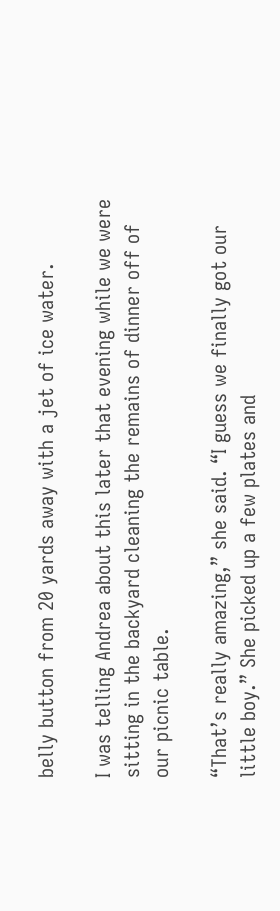belly button from 20 yards away with a jet of ice water.

I was telling Andrea about this later that evening while we were sitting in the backyard cleaning the remains of dinner off of our picnic table.

“That’s really amazing,” she said. “I guess we finally got our little boy.” She picked up a few plates and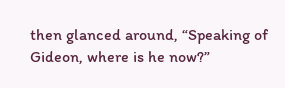then glanced around, “Speaking of Gideon, where is he now?”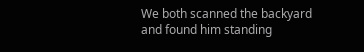We both scanned the backyard and found him standing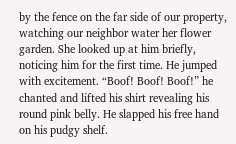by the fence on the far side of our property, watching our neighbor water her flower garden. She looked up at him briefly, noticing him for the first time. He jumped with excitement. “Boof! Boof! Boof!” he chanted and lifted his shirt revealing his round pink belly. He slapped his free hand on his pudgy shelf.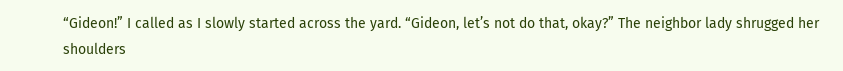“Gideon!” I called as I slowly started across the yard. “Gideon, let’s not do that, okay?” The neighbor lady shrugged her shoulders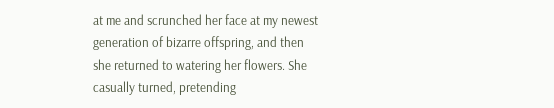at me and scrunched her face at my newest generation of bizarre offspring, and then she returned to watering her flowers. She casually turned, pretending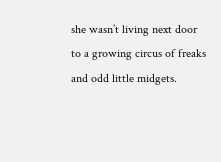she wasn’t living next door to a growing circus of freaks and odd little midgets.